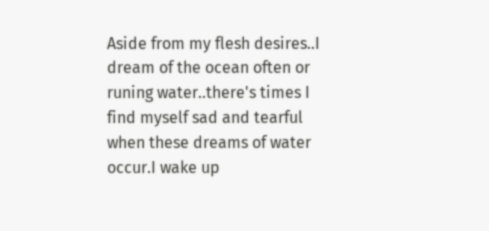Aside from my flesh desires..I dream of the ocean often or runing water..there's times I find myself sad and tearful when these dreams of water occur.I wake up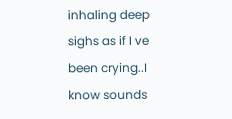inhaling deep sighs as if I ve been crying..I know sounds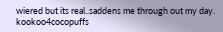wiered but its real..saddens me through out my day.
kookoo4cocopuffs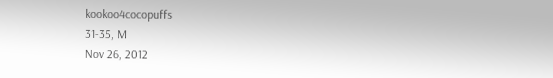kookoo4cocopuffs
31-35, M
Nov 26, 2012